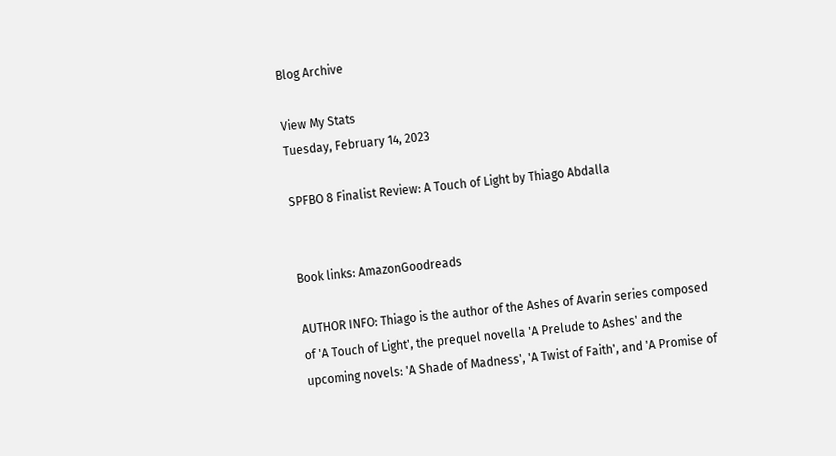Blog Archive

View My Stats
Tuesday, February 14, 2023

SPFBO 8 Finalist Review: A Touch of Light by Thiago Abdalla


Book links: AmazonGoodreads

AUTHOR INFO: Thiago is the author of the Ashes of Avarin series composed of 'A Touch of Light', the prequel novella 'A Prelude to Ashes' and the upcoming novels: 'A Shade of Madness', 'A Twist of Faith', and 'A Promise of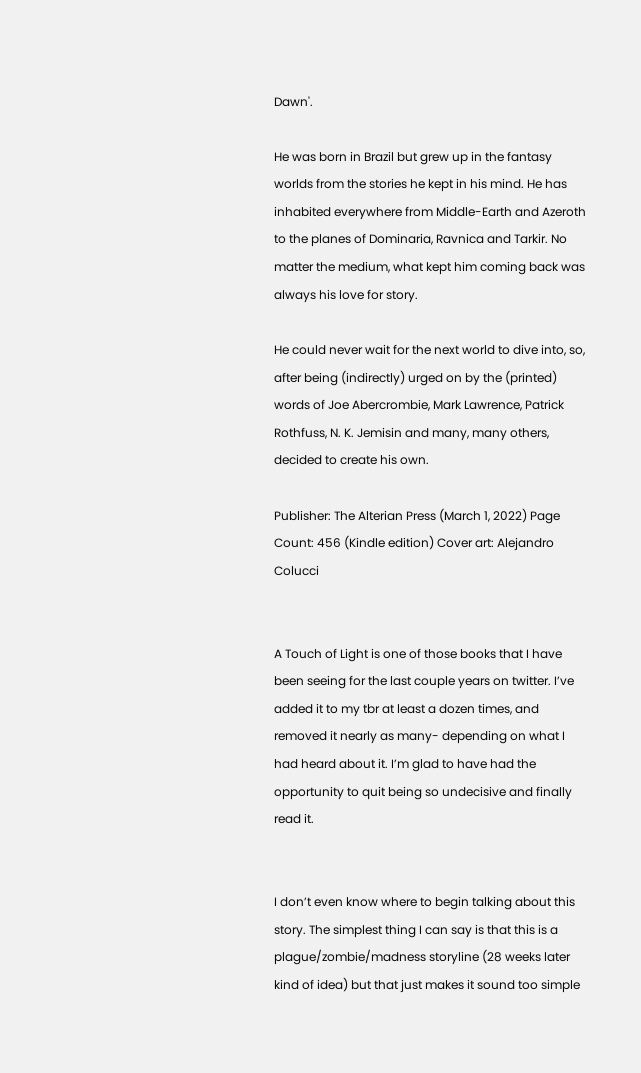Dawn'.

He was born in Brazil but grew up in the fantasy worlds from the stories he kept in his mind. He has inhabited everywhere from Middle-Earth and Azeroth to the planes of Dominaria, Ravnica and Tarkir. No matter the medium, what kept him coming back was always his love for story.

He could never wait for the next world to dive into, so, after being (indirectly) urged on by the (printed) words of Joe Abercrombie, Mark Lawrence, Patrick Rothfuss, N. K. Jemisin and many, many others, decided to create his own.

Publisher: The Alterian Press (March 1, 2022) Page Count: 456 (Kindle edition) Cover art: Alejandro Colucci


A Touch of Light is one of those books that I have been seeing for the last couple years on twitter. I’ve added it to my tbr at least a dozen times, and removed it nearly as many- depending on what I had heard about it. I’m glad to have had the opportunity to quit being so undecisive and finally read it.


I don’t even know where to begin talking about this story. The simplest thing I can say is that this is a plague/zombie/madness storyline (28 weeks later kind of idea) but that just makes it sound too simple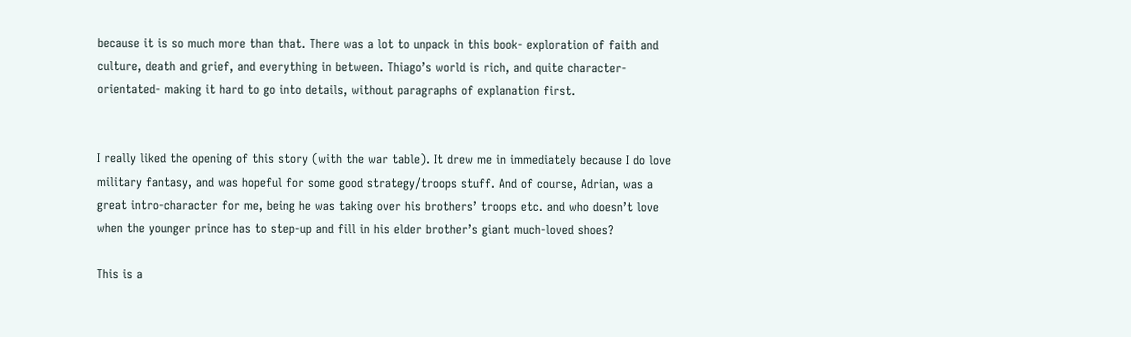because it is so much more than that. There was a lot to unpack in this book- exploration of faith and culture, death and grief, and everything in between. Thiago’s world is rich, and quite character-orientated- making it hard to go into details, without paragraphs of explanation first.


I really liked the opening of this story (with the war table). It drew me in immediately because I do love military fantasy, and was hopeful for some good strategy/troops stuff. And of course, Adrian, was a great intro-character for me, being he was taking over his brothers’ troops etc. and who doesn’t love when the younger prince has to step-up and fill in his elder brother’s giant much-loved shoes?

This is a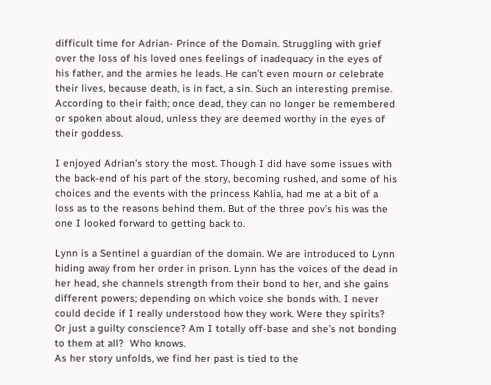difficult time for Adrian- Prince of the Domain. Struggling with grief over the loss of his loved ones feelings of inadequacy in the eyes of his father, and the armies he leads. He can’t even mourn or celebrate their lives, because death, is in fact, a sin. Such an interesting premise. According to their faith; once dead, they can no longer be remembered or spoken about aloud, unless they are deemed worthy in the eyes of their goddess.

I enjoyed Adrian’s story the most. Though I did have some issues with the back-end of his part of the story, becoming rushed, and some of his choices and the events with the princess Kahlia, had me at a bit of a loss as to the reasons behind them. But of the three pov’s his was the one I looked forward to getting back to.

Lynn is a Sentinel a guardian of the domain. We are introduced to Lynn hiding away from her order in prison. Lynn has the voices of the dead in her head, she channels strength from their bond to her, and she gains different powers; depending on which voice she bonds with. I never could decide if I really understood how they work. Were they spirits? Or just a guilty conscience? Am I totally off-base and she’s not bonding to them at all?  Who knows.
As her story unfolds, we find her past is tied to the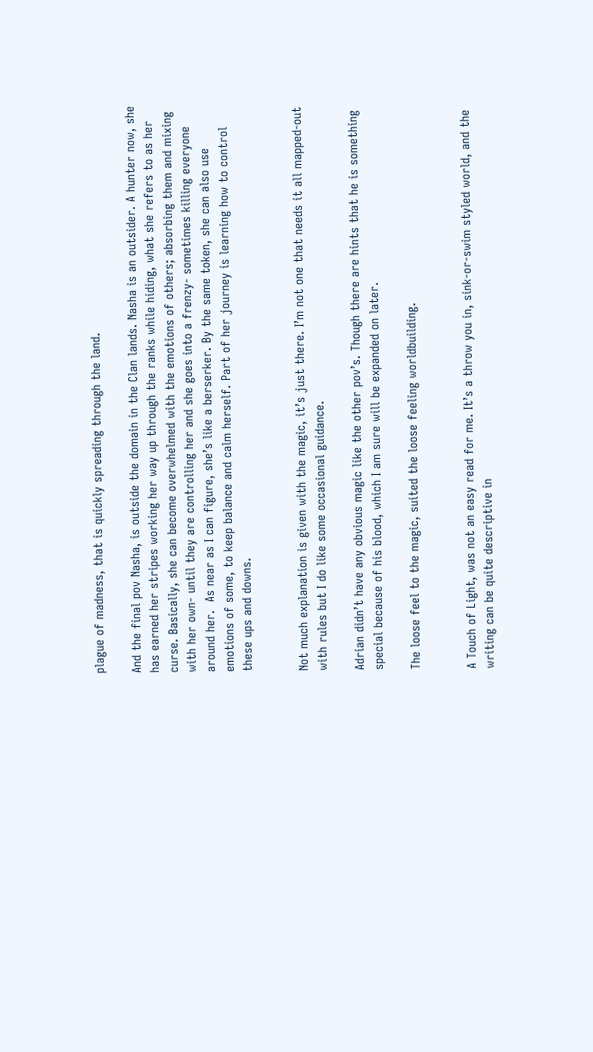plague of madness, that is quickly spreading through the land.

And the final pov Nasha, is outside the domain in the Clan lands. Nasha is an outsider. A hunter now, she has earned her stripes working her way up through the ranks while hiding, what she refers to as her curse. Basically, she can become overwhelmed with the emotions of others; absorbing them and mixing with her own- until they are controlling her and she goes into a frenzy- sometimes killing everyone around her.  As near as I can figure, she’s like a berserker. By the same token, she can also use emotions of some, to keep balance and calm herself. Part of her journey is learning how to control these ups and downs.


Not much explanation is given with the magic, it’s just there. I’m not one that needs it all mapped-out with rules but I do like some occasional guidance.

Adrian didn’t have any obvious magic like the other pov’s. Though there are hints that he is something special because of his blood, which I am sure will be expanded on later.

The loose feel to the magic, suited the loose feeling worldbuilding.


A Touch of Light, was not an easy read for me. It’s a throw you in, sink-or-swim styled world, and the writing can be quite descriptive in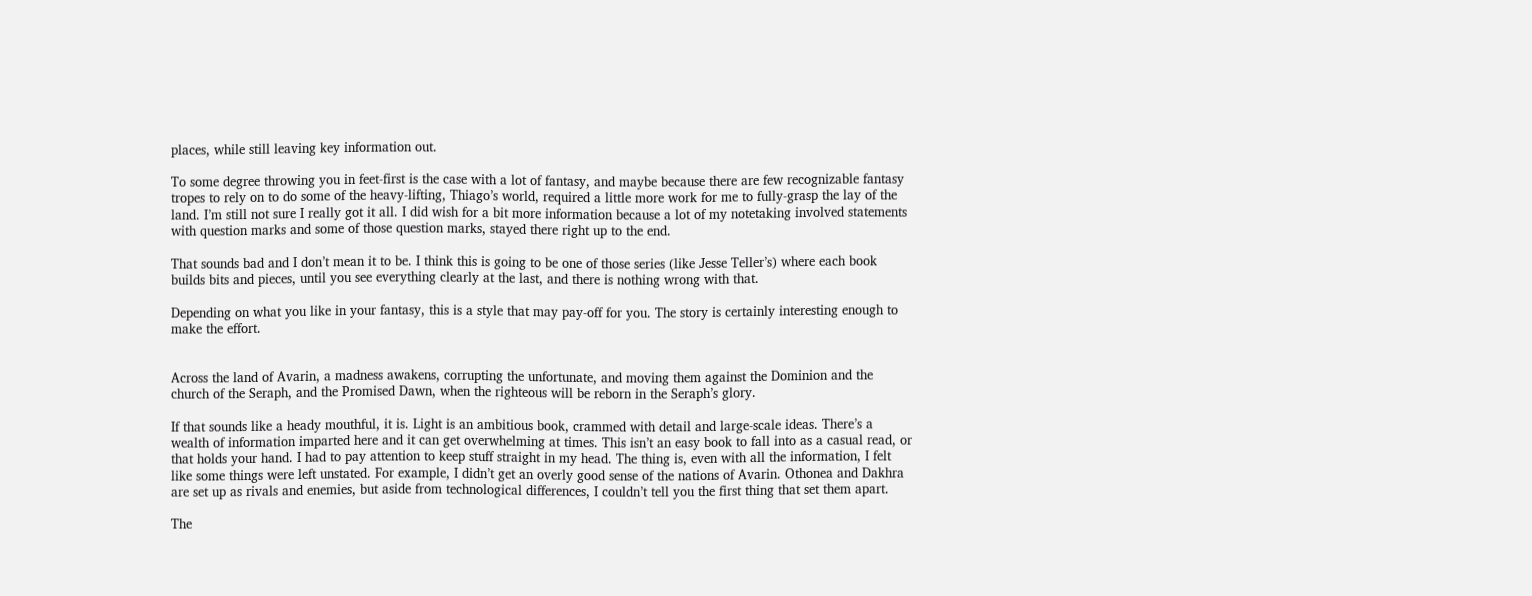places, while still leaving key information out.

To some degree throwing you in feet-first is the case with a lot of fantasy, and maybe because there are few recognizable fantasy tropes to rely on to do some of the heavy-lifting, Thiago’s world, required a little more work for me to fully-grasp the lay of the land. I’m still not sure I really got it all. I did wish for a bit more information because a lot of my notetaking involved statements with question marks and some of those question marks, stayed there right up to the end.

That sounds bad and I don’t mean it to be. I think this is going to be one of those series (like Jesse Teller’s) where each book builds bits and pieces, until you see everything clearly at the last, and there is nothing wrong with that.

Depending on what you like in your fantasy, this is a style that may pay-off for you. The story is certainly interesting enough to make the effort.


Across the land of Avarin, a madness awakens, corrupting the unfortunate, and moving them against the Dominion and the church of the Seraph, and the Promised Dawn, when the righteous will be reborn in the Seraph’s glory.

If that sounds like a heady mouthful, it is. Light is an ambitious book, crammed with detail and large-scale ideas. There’s a wealth of information imparted here and it can get overwhelming at times. This isn’t an easy book to fall into as a casual read, or that holds your hand. I had to pay attention to keep stuff straight in my head. The thing is, even with all the information, I felt like some things were left unstated. For example, I didn’t get an overly good sense of the nations of Avarin. Othonea and Dakhra are set up as rivals and enemies, but aside from technological differences, I couldn’t tell you the first thing that set them apart.

The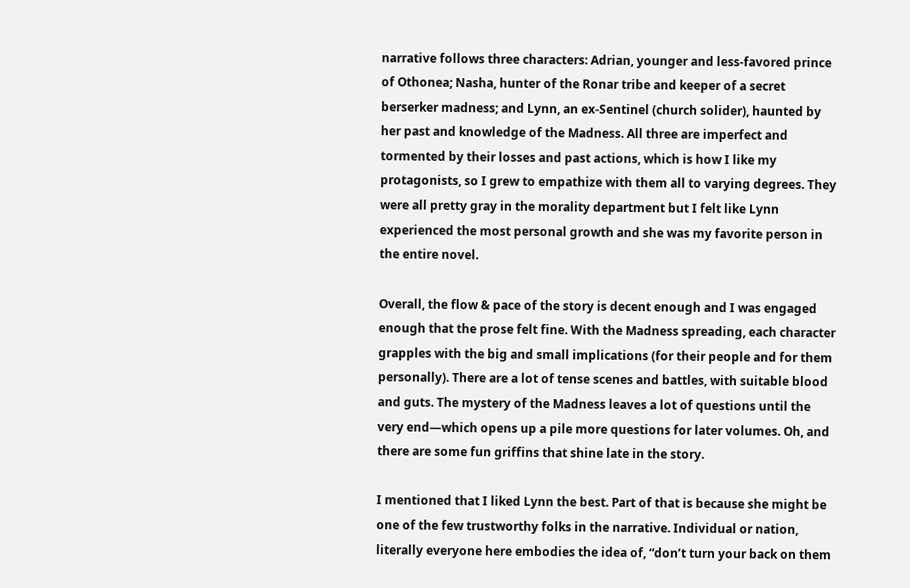narrative follows three characters: Adrian, younger and less-favored prince of Othonea; Nasha, hunter of the Ronar tribe and keeper of a secret berserker madness; and Lynn, an ex-Sentinel (church solider), haunted by her past and knowledge of the Madness. All three are imperfect and tormented by their losses and past actions, which is how I like my protagonists, so I grew to empathize with them all to varying degrees. They were all pretty gray in the morality department but I felt like Lynn experienced the most personal growth and she was my favorite person in the entire novel.

Overall, the flow & pace of the story is decent enough and I was engaged enough that the prose felt fine. With the Madness spreading, each character grapples with the big and small implications (for their people and for them personally). There are a lot of tense scenes and battles, with suitable blood and guts. The mystery of the Madness leaves a lot of questions until the very end—which opens up a pile more questions for later volumes. Oh, and there are some fun griffins that shine late in the story.

I mentioned that I liked Lynn the best. Part of that is because she might be one of the few trustworthy folks in the narrative. Individual or nation, literally everyone here embodies the idea of, “don’t turn your back on them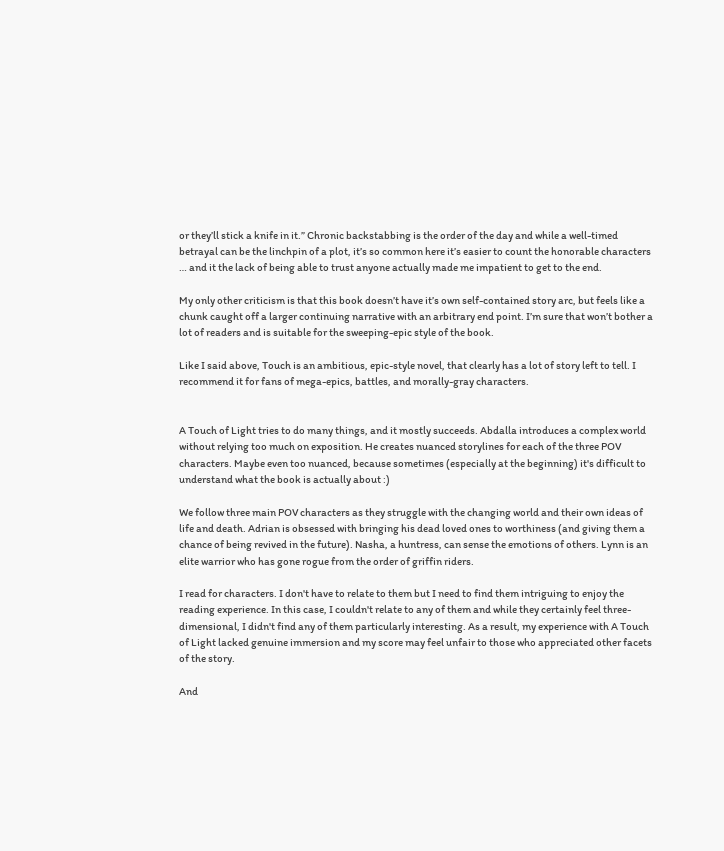or they’ll stick a knife in it.” Chronic backstabbing is the order of the day and while a well-timed betrayal can be the linchpin of a plot, it’s so common here it’s easier to count the honorable characters … and it the lack of being able to trust anyone actually made me impatient to get to the end.

My only other criticism is that this book doesn’t have it’s own self-contained story arc, but feels like a chunk caught off a larger continuing narrative with an arbitrary end point. I’m sure that won’t bother a lot of readers and is suitable for the sweeping-epic style of the book.

Like I said above, Touch is an ambitious, epic-style novel, that clearly has a lot of story left to tell. I recommend it for fans of mega-epics, battles, and morally-gray characters.


A Touch of Light tries to do many things, and it mostly succeeds. Abdalla introduces a complex world without relying too much on exposition. He creates nuanced storylines for each of the three POV characters. Maybe even too nuanced, because sometimes (especially at the beginning) it's difficult to understand what the book is actually about :)

We follow three main POV characters as they struggle with the changing world and their own ideas of life and death. Adrian is obsessed with bringing his dead loved ones to worthiness (and giving them a chance of being revived in the future). Nasha, a huntress, can sense the emotions of others. Lynn is an elite warrior who has gone rogue from the order of griffin riders.

I read for characters. I don't have to relate to them but I need to find them intriguing to enjoy the reading experience. In this case, I couldn't relate to any of them and while they certainly feel three-dimensional, I didn't find any of them particularly interesting. As a result, my experience with A Touch of Light lacked genuine immersion and my score may feel unfair to those who appreciated other facets of the story.

And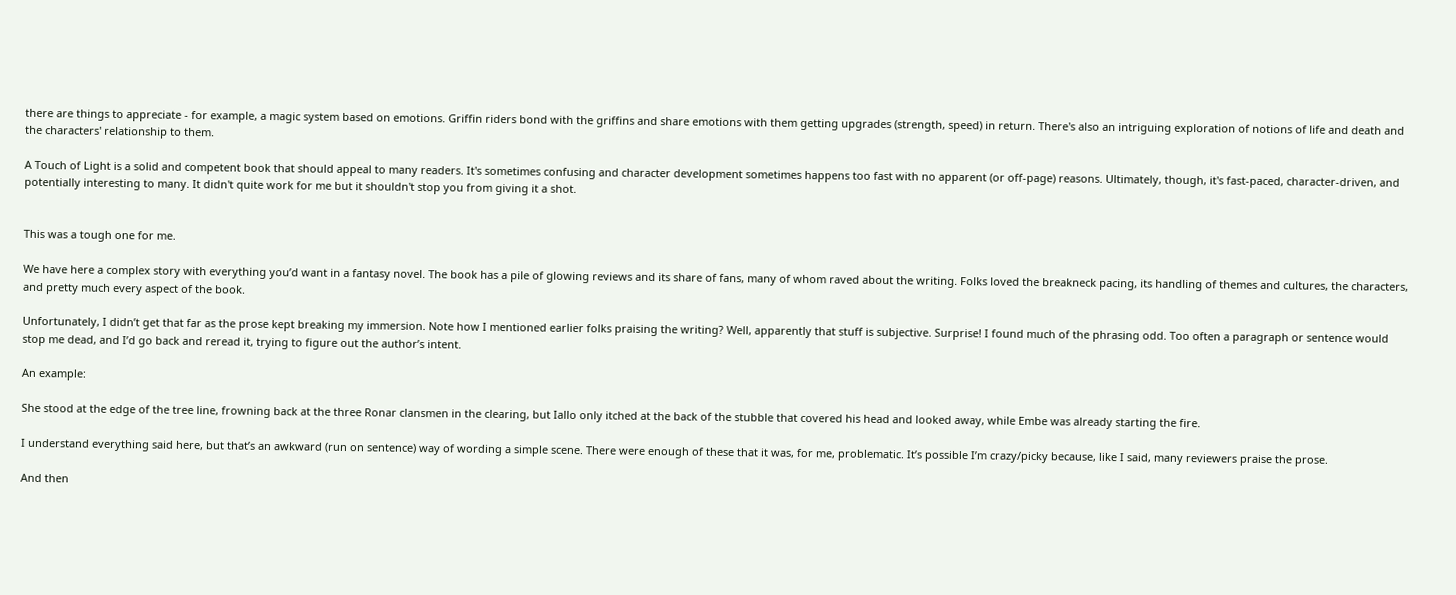there are things to appreciate - for example, a magic system based on emotions. Griffin riders bond with the griffins and share emotions with them getting upgrades (strength, speed) in return. There's also an intriguing exploration of notions of life and death and the characters' relationship to them.

A Touch of Light is a solid and competent book that should appeal to many readers. It's sometimes confusing and character development sometimes happens too fast with no apparent (or off-page) reasons. Ultimately, though, it's fast-paced, character-driven, and potentially interesting to many. It didn't quite work for me but it shouldn't stop you from giving it a shot.


This was a tough one for me.

We have here a complex story with everything you’d want in a fantasy novel. The book has a pile of glowing reviews and its share of fans, many of whom raved about the writing. Folks loved the breakneck pacing, its handling of themes and cultures, the characters, and pretty much every aspect of the book.

Unfortunately, I didn’t get that far as the prose kept breaking my immersion. Note how I mentioned earlier folks praising the writing? Well, apparently that stuff is subjective. Surprise! I found much of the phrasing odd. Too often a paragraph or sentence would stop me dead, and I’d go back and reread it, trying to figure out the author’s intent.

An example:

She stood at the edge of the tree line, frowning back at the three Ronar clansmen in the clearing, but Iallo only itched at the back of the stubble that covered his head and looked away, while Embe was already starting the fire.

I understand everything said here, but that’s an awkward (run on sentence) way of wording a simple scene. There were enough of these that it was, for me, problematic. It’s possible I’m crazy/picky because, like I said, many reviewers praise the prose.

And then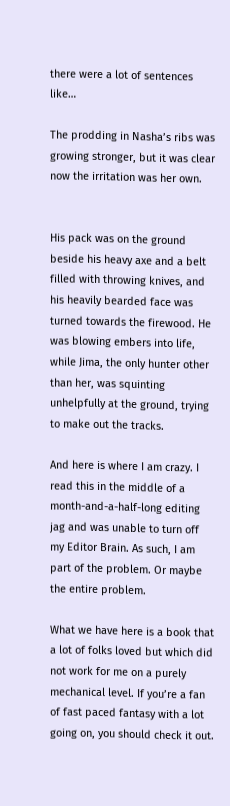there were a lot of sentences like…

The prodding in Nasha’s ribs was growing stronger, but it was clear now the irritation was her own.


His pack was on the ground beside his heavy axe and a belt filled with throwing knives, and his heavily bearded face was turned towards the firewood. He was blowing embers into life, while Jima, the only hunter other than her, was squinting unhelpfully at the ground, trying to make out the tracks.

And here is where I am crazy. I read this in the middle of a month-and-a-half-long editing jag and was unable to turn off my Editor Brain. As such, I am part of the problem. Or maybe the entire problem.

What we have here is a book that a lot of folks loved but which did not work for me on a purely mechanical level. If you’re a fan of fast paced fantasy with a lot going on, you should check it out.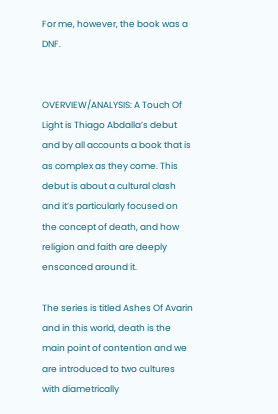For me, however, the book was a DNF.


OVERVIEW/ANALYSIS: A Touch Of Light is Thiago Abdalla’s debut and by all accounts a book that is as complex as they come. This debut is about a cultural clash and it’s particularly focused on the concept of death, and how religion and faith are deeply ensconced around it.

The series is titled Ashes Of Avarin and in this world, death is the main point of contention and we are introduced to two cultures with diametrically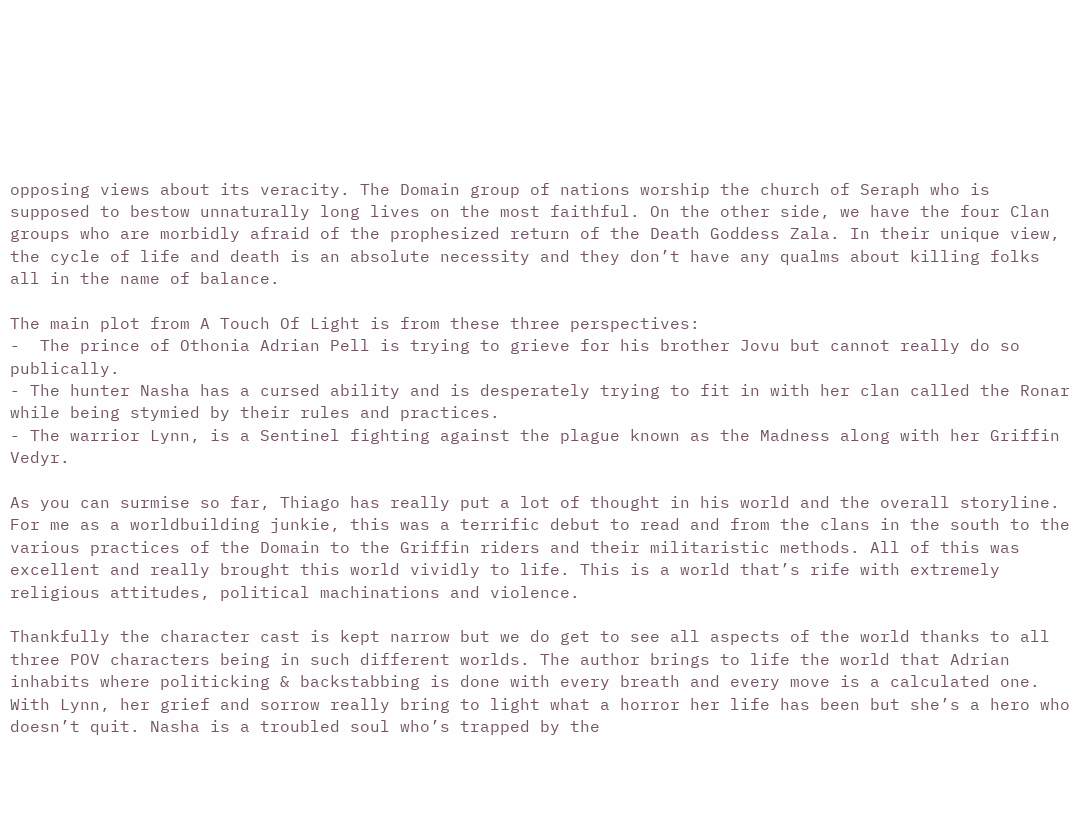opposing views about its veracity. The Domain group of nations worship the church of Seraph who is supposed to bestow unnaturally long lives on the most faithful. On the other side, we have the four Clan groups who are morbidly afraid of the prophesized return of the Death Goddess Zala. In their unique view, the cycle of life and death is an absolute necessity and they don’t have any qualms about killing folks all in the name of balance.

The main plot from A Touch Of Light is from these three perspectives:
-  The prince of Othonia Adrian Pell is trying to grieve for his brother Jovu but cannot really do so publically.
- The hunter Nasha has a cursed ability and is desperately trying to fit in with her clan called the Ronar while being stymied by their rules and practices.
- The warrior Lynn, is a Sentinel fighting against the plague known as the Madness along with her Griffin Vedyr.

As you can surmise so far, Thiago has really put a lot of thought in his world and the overall storyline. For me as a worldbuilding junkie, this was a terrific debut to read and from the clans in the south to the various practices of the Domain to the Griffin riders and their militaristic methods. All of this was excellent and really brought this world vividly to life. This is a world that’s rife with extremely religious attitudes, political machinations and violence.

Thankfully the character cast is kept narrow but we do get to see all aspects of the world thanks to all three POV characters being in such different worlds. The author brings to life the world that Adrian inhabits where politicking & backstabbing is done with every breath and every move is a calculated one. With Lynn, her grief and sorrow really bring to light what a horror her life has been but she’s a hero who doesn’t quit. Nasha is a troubled soul who’s trapped by the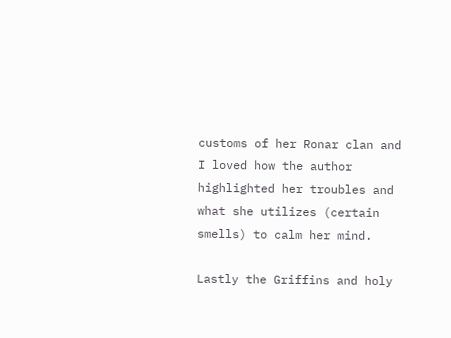customs of her Ronar clan and I loved how the author highlighted her troubles and what she utilizes (certain smells) to calm her mind.

Lastly the Griffins and holy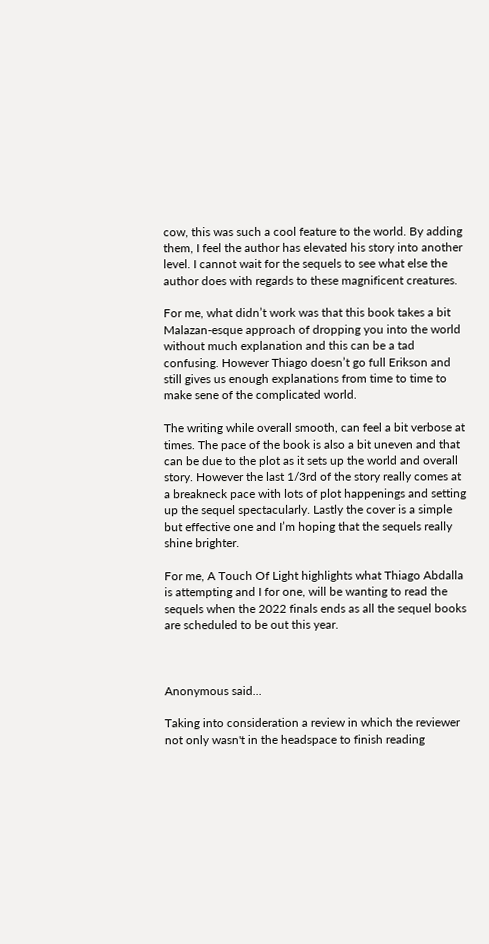cow, this was such a cool feature to the world. By adding them, I feel the author has elevated his story into another level. I cannot wait for the sequels to see what else the author does with regards to these magnificent creatures.

For me, what didn’t work was that this book takes a bit Malazan-esque approach of dropping you into the world without much explanation and this can be a tad confusing. However Thiago doesn’t go full Erikson and still gives us enough explanations from time to time to make sene of the complicated world.

The writing while overall smooth, can feel a bit verbose at times. The pace of the book is also a bit uneven and that can be due to the plot as it sets up the world and overall story. However the last 1/3rd of the story really comes at a breakneck pace with lots of plot happenings and setting up the sequel spectacularly. Lastly the cover is a simple but effective one and I’m hoping that the sequels really shine brighter.

For me, A Touch Of Light highlights what Thiago Abdalla is attempting and I for one, will be wanting to read the sequels when the 2022 finals ends as all the sequel books are scheduled to be out this year.



Anonymous said...

Taking into consideration a review in which the reviewer not only wasn't in the headspace to finish reading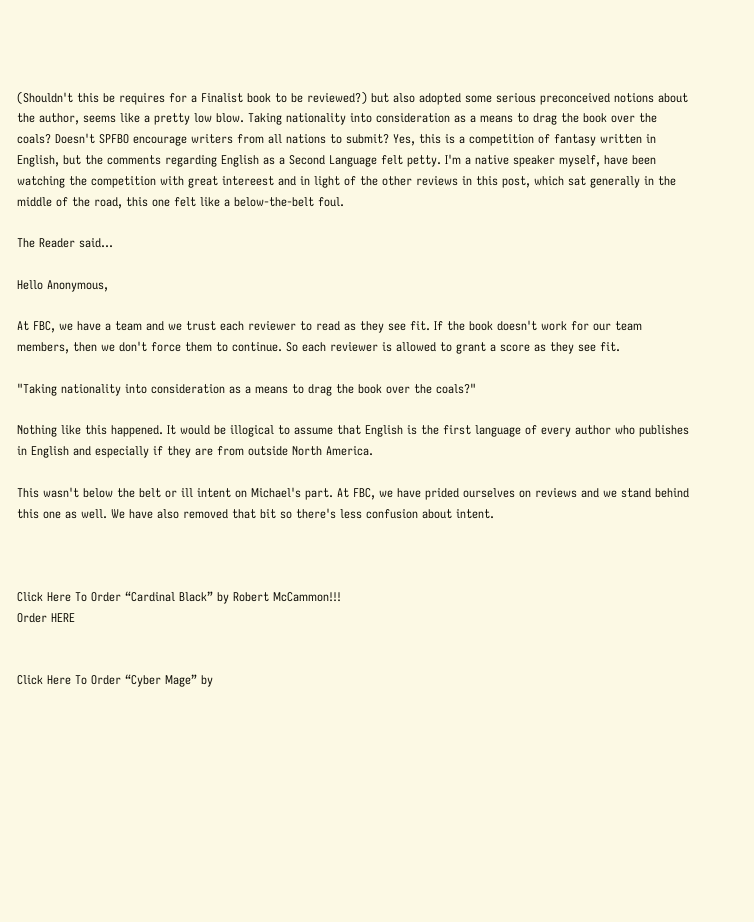(Shouldn't this be requires for a Finalist book to be reviewed?) but also adopted some serious preconceived notions about the author, seems like a pretty low blow. Taking nationality into consideration as a means to drag the book over the coals? Doesn't SPFBO encourage writers from all nations to submit? Yes, this is a competition of fantasy written in English, but the comments regarding English as a Second Language felt petty. I'm a native speaker myself, have been watching the competition with great intereest and in light of the other reviews in this post, which sat generally in the middle of the road, this one felt like a below-the-belt foul.

The Reader said...

Hello Anonymous,

At FBC, we have a team and we trust each reviewer to read as they see fit. If the book doesn't work for our team members, then we don't force them to continue. So each reviewer is allowed to grant a score as they see fit.

"Taking nationality into consideration as a means to drag the book over the coals?"

Nothing like this happened. It would be illogical to assume that English is the first language of every author who publishes in English and especially if they are from outside North America.

This wasn't below the belt or ill intent on Michael's part. At FBC, we have prided ourselves on reviews and we stand behind this one as well. We have also removed that bit so there's less confusion about intent.



Click Here To Order “Cardinal Black” by Robert McCammon!!!
Order HERE


Click Here To Order “Cyber Mage” by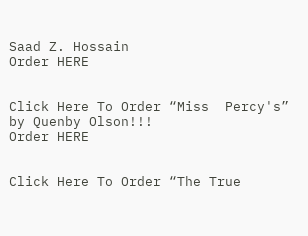Saad Z. Hossain
Order HERE


Click Here To Order “Miss  Percy's” by Quenby Olson!!!
Order HERE


Click Here To Order “The True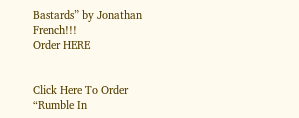Bastards” by Jonathan French!!!
Order HERE


Click Here To Order “Rumble In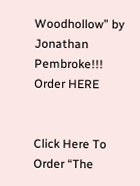Woodhollow” by Jonathan Pembroke!!!
Order HERE


Click Here To Order “The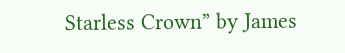Starless Crown” by James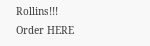Rollins!!!
Order HERE